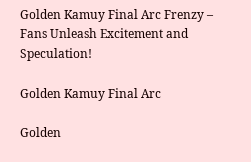Golden Kamuy Final Arc Frenzy – Fans Unleash Excitement and Speculation!

Golden Kamuy Final Arc

Golden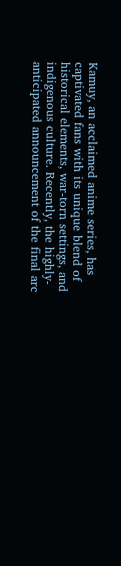Kamuy, an acclaimed anime series, has captivated fans with its unique blend of historical elements, war-torn settings, and indigenous culture. Recently, the highly-anticipated announcement of the final arc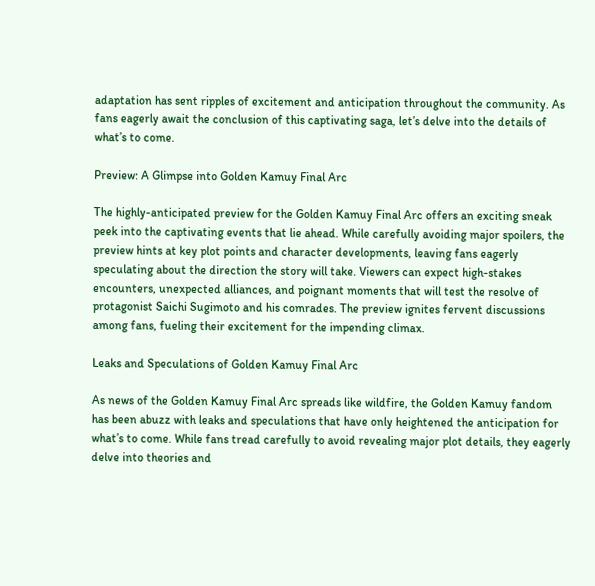adaptation has sent ripples of excitement and anticipation throughout the community. As fans eagerly await the conclusion of this captivating saga, let’s delve into the details of what’s to come.

Preview: A Glimpse into Golden Kamuy Final Arc

The highly-anticipated preview for the Golden Kamuy Final Arc offers an exciting sneak peek into the captivating events that lie ahead. While carefully avoiding major spoilers, the preview hints at key plot points and character developments, leaving fans eagerly speculating about the direction the story will take. Viewers can expect high-stakes encounters, unexpected alliances, and poignant moments that will test the resolve of protagonist Saichi Sugimoto and his comrades. The preview ignites fervent discussions among fans, fueling their excitement for the impending climax.

Leaks and Speculations of Golden Kamuy Final Arc

As news of the Golden Kamuy Final Arc spreads like wildfire, the Golden Kamuy fandom has been abuzz with leaks and speculations that have only heightened the anticipation for what’s to come. While fans tread carefully to avoid revealing major plot details, they eagerly delve into theories and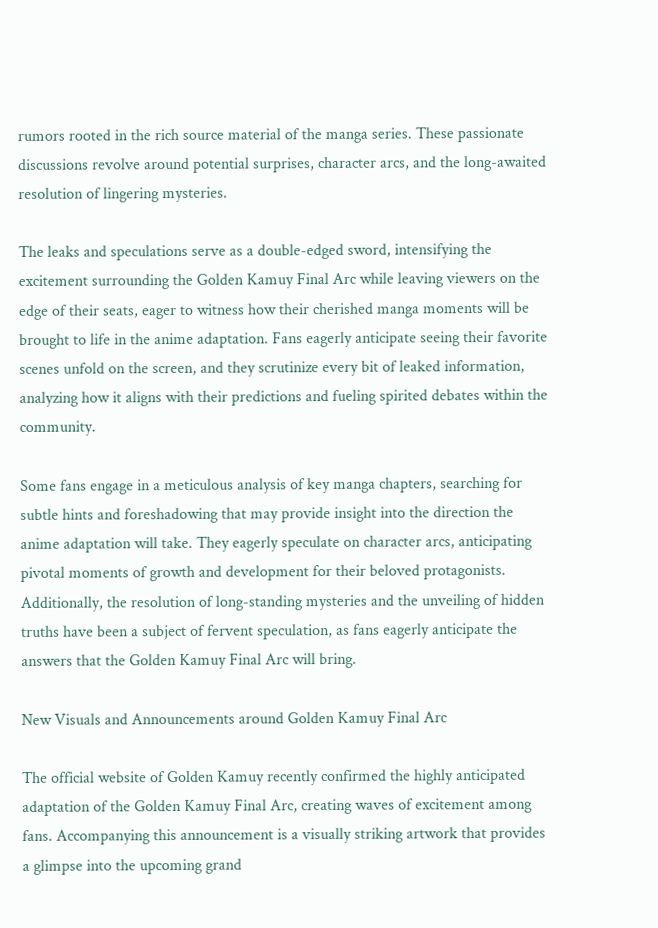rumors rooted in the rich source material of the manga series. These passionate discussions revolve around potential surprises, character arcs, and the long-awaited resolution of lingering mysteries.

The leaks and speculations serve as a double-edged sword, intensifying the excitement surrounding the Golden Kamuy Final Arc while leaving viewers on the edge of their seats, eager to witness how their cherished manga moments will be brought to life in the anime adaptation. Fans eagerly anticipate seeing their favorite scenes unfold on the screen, and they scrutinize every bit of leaked information, analyzing how it aligns with their predictions and fueling spirited debates within the community.

Some fans engage in a meticulous analysis of key manga chapters, searching for subtle hints and foreshadowing that may provide insight into the direction the anime adaptation will take. They eagerly speculate on character arcs, anticipating pivotal moments of growth and development for their beloved protagonists. Additionally, the resolution of long-standing mysteries and the unveiling of hidden truths have been a subject of fervent speculation, as fans eagerly anticipate the answers that the Golden Kamuy Final Arc will bring.

New Visuals and Announcements around Golden Kamuy Final Arc

The official website of Golden Kamuy recently confirmed the highly anticipated adaptation of the Golden Kamuy Final Arc, creating waves of excitement among fans. Accompanying this announcement is a visually striking artwork that provides a glimpse into the upcoming grand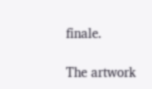finale.

The artwork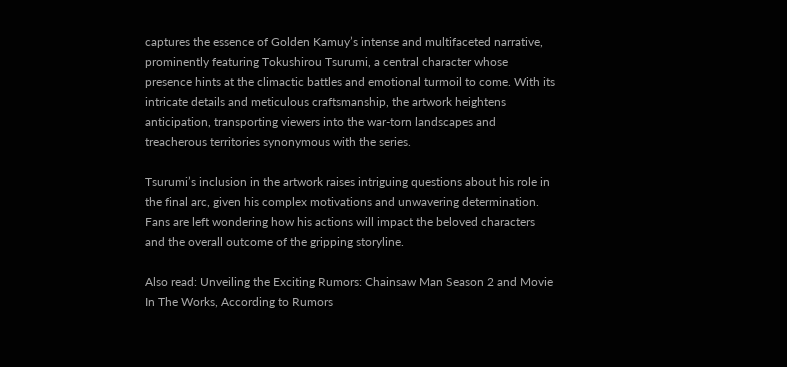captures the essence of Golden Kamuy’s intense and multifaceted narrative, prominently featuring Tokushirou Tsurumi, a central character whose presence hints at the climactic battles and emotional turmoil to come. With its intricate details and meticulous craftsmanship, the artwork heightens anticipation, transporting viewers into the war-torn landscapes and treacherous territories synonymous with the series.

Tsurumi’s inclusion in the artwork raises intriguing questions about his role in the final arc, given his complex motivations and unwavering determination. Fans are left wondering how his actions will impact the beloved characters and the overall outcome of the gripping storyline.

Also read: Unveiling the Exciting Rumors: Chainsaw Man Season 2 and Movie In The Works, According to Rumors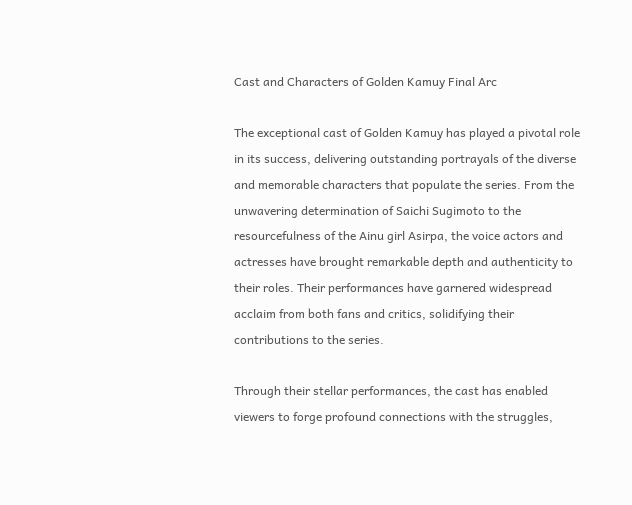Cast and Characters of Golden Kamuy Final Arc

The exceptional cast of Golden Kamuy has played a pivotal role in its success, delivering outstanding portrayals of the diverse and memorable characters that populate the series. From the unwavering determination of Saichi Sugimoto to the resourcefulness of the Ainu girl Asirpa, the voice actors and actresses have brought remarkable depth and authenticity to their roles. Their performances have garnered widespread acclaim from both fans and critics, solidifying their contributions to the series.

Through their stellar performances, the cast has enabled viewers to forge profound connections with the struggles,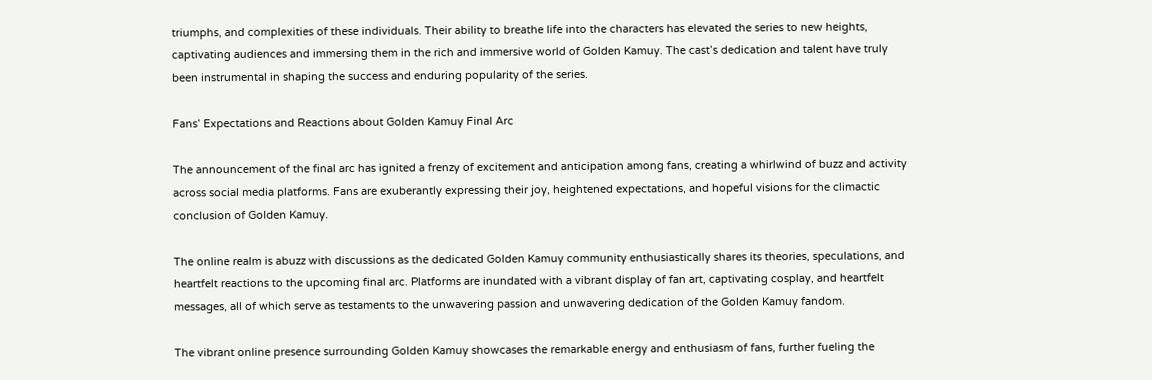triumphs, and complexities of these individuals. Their ability to breathe life into the characters has elevated the series to new heights, captivating audiences and immersing them in the rich and immersive world of Golden Kamuy. The cast’s dedication and talent have truly been instrumental in shaping the success and enduring popularity of the series.

Fans’ Expectations and Reactions about Golden Kamuy Final Arc

The announcement of the final arc has ignited a frenzy of excitement and anticipation among fans, creating a whirlwind of buzz and activity across social media platforms. Fans are exuberantly expressing their joy, heightened expectations, and hopeful visions for the climactic conclusion of Golden Kamuy.

The online realm is abuzz with discussions as the dedicated Golden Kamuy community enthusiastically shares its theories, speculations, and heartfelt reactions to the upcoming final arc. Platforms are inundated with a vibrant display of fan art, captivating cosplay, and heartfelt messages, all of which serve as testaments to the unwavering passion and unwavering dedication of the Golden Kamuy fandom.

The vibrant online presence surrounding Golden Kamuy showcases the remarkable energy and enthusiasm of fans, further fueling the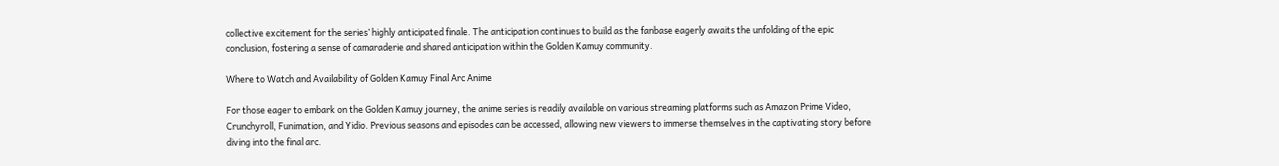collective excitement for the series’ highly anticipated finale. The anticipation continues to build as the fanbase eagerly awaits the unfolding of the epic conclusion, fostering a sense of camaraderie and shared anticipation within the Golden Kamuy community.

Where to Watch and Availability of Golden Kamuy Final Arc Anime

For those eager to embark on the Golden Kamuy journey, the anime series is readily available on various streaming platforms such as Amazon Prime Video, Crunchyroll, Funimation, and Yidio. Previous seasons and episodes can be accessed, allowing new viewers to immerse themselves in the captivating story before diving into the final arc.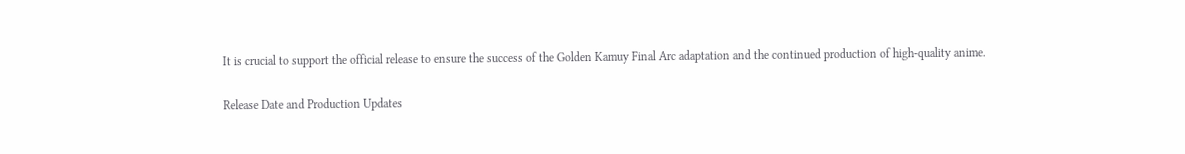It is crucial to support the official release to ensure the success of the Golden Kamuy Final Arc adaptation and the continued production of high-quality anime.

Release Date and Production Updates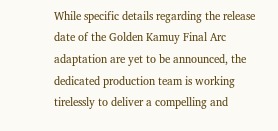While specific details regarding the release date of the Golden Kamuy Final Arc adaptation are yet to be announced, the dedicated production team is working tirelessly to deliver a compelling and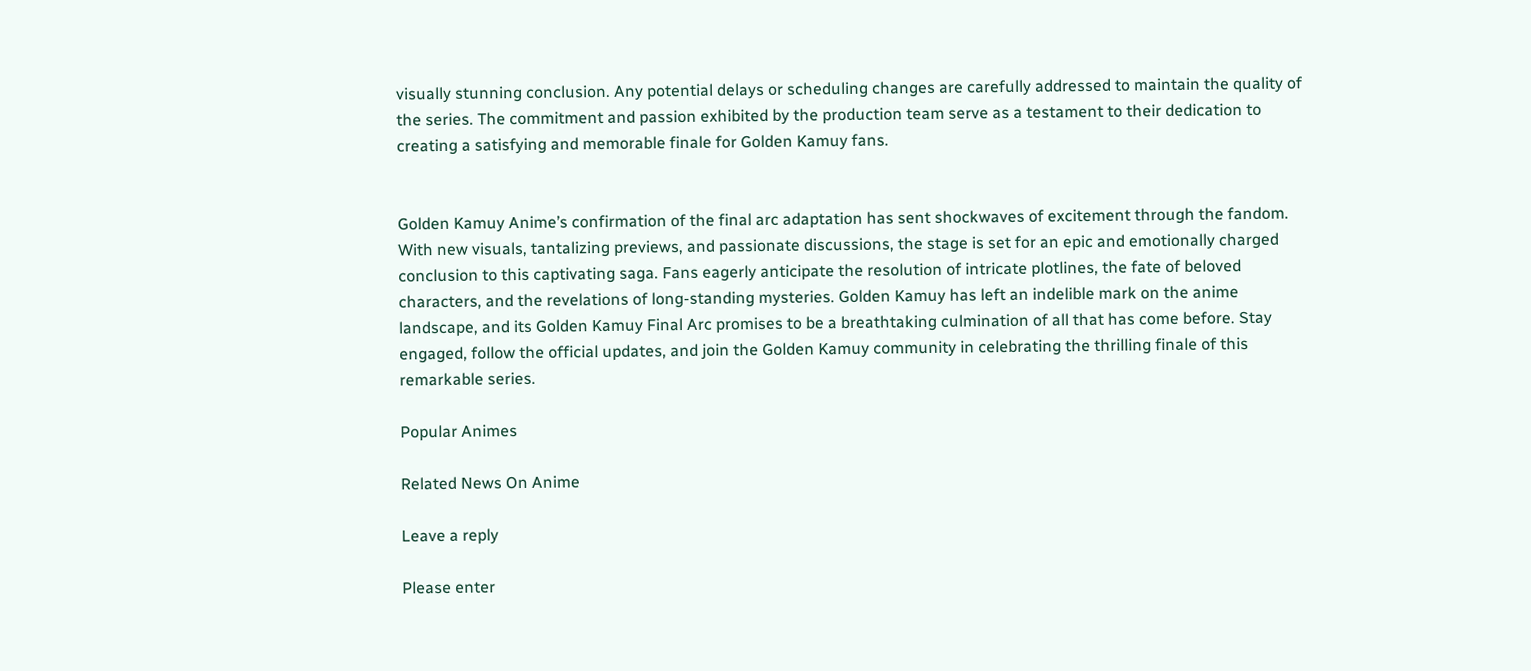visually stunning conclusion. Any potential delays or scheduling changes are carefully addressed to maintain the quality of the series. The commitment and passion exhibited by the production team serve as a testament to their dedication to creating a satisfying and memorable finale for Golden Kamuy fans.


Golden Kamuy Anime’s confirmation of the final arc adaptation has sent shockwaves of excitement through the fandom. With new visuals, tantalizing previews, and passionate discussions, the stage is set for an epic and emotionally charged conclusion to this captivating saga. Fans eagerly anticipate the resolution of intricate plotlines, the fate of beloved characters, and the revelations of long-standing mysteries. Golden Kamuy has left an indelible mark on the anime landscape, and its Golden Kamuy Final Arc promises to be a breathtaking culmination of all that has come before. Stay engaged, follow the official updates, and join the Golden Kamuy community in celebrating the thrilling finale of this remarkable series.

Popular Animes

Related News On Anime

Leave a reply

Please enter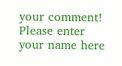your comment!
Please enter your name here